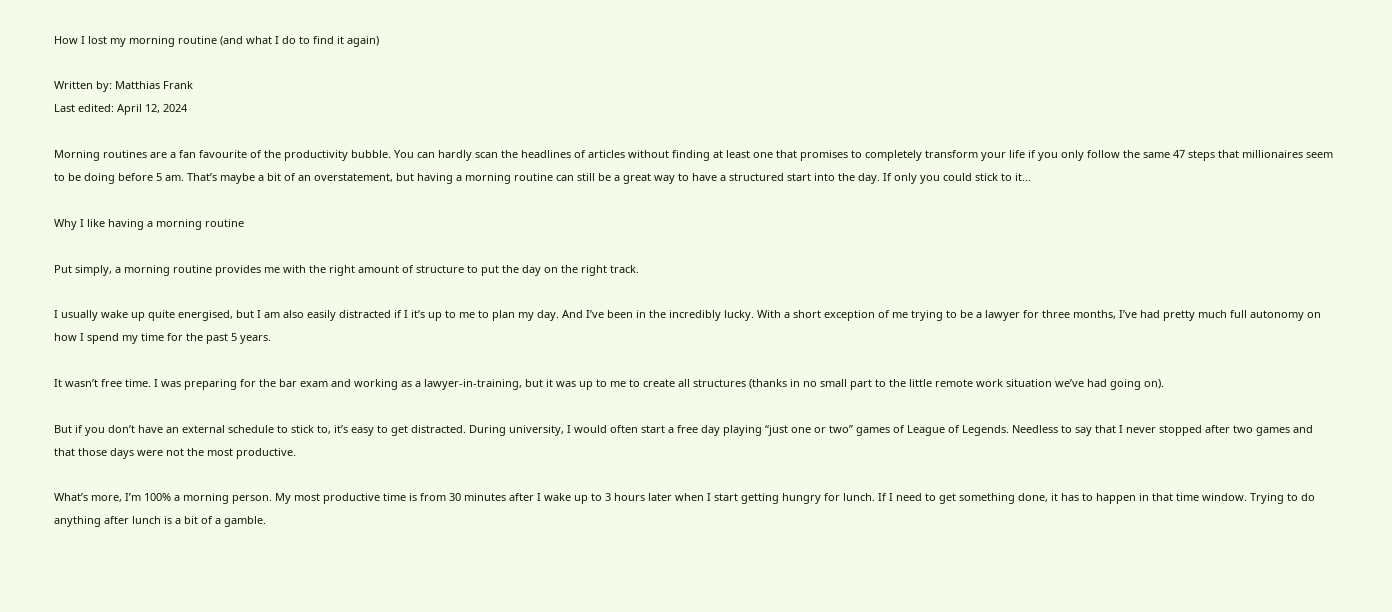How I lost my morning routine (and what I do to find it again)

Written by: Matthias Frank
Last edited: April 12, 2024

Morning routines are a fan favourite of the productivity bubble. You can hardly scan the headlines of articles without finding at least one that promises to completely transform your life if you only follow the same 47 steps that millionaires seem to be doing before 5 am. That’s maybe a bit of an overstatement, but having a morning routine can still be a great way to have a structured start into the day. If only you could stick to it…

Why I like having a morning routine

Put simply, a morning routine provides me with the right amount of structure to put the day on the right track.

I usually wake up quite energised, but I am also easily distracted if I it’s up to me to plan my day. And I’ve been in the incredibly lucky. With a short exception of me trying to be a lawyer for three months, I’ve had pretty much full autonomy on how I spend my time for the past 5 years.

It wasn’t free time. I was preparing for the bar exam and working as a lawyer-in-training, but it was up to me to create all structures (thanks in no small part to the little remote work situation we’ve had going on).

But if you don’t have an external schedule to stick to, it’s easy to get distracted. During university, I would often start a free day playing “just one or two” games of League of Legends. Needless to say that I never stopped after two games and that those days were not the most productive.

What’s more, I’m 100% a morning person. My most productive time is from 30 minutes after I wake up to 3 hours later when I start getting hungry for lunch. If I need to get something done, it has to happen in that time window. Trying to do anything after lunch is a bit of a gamble.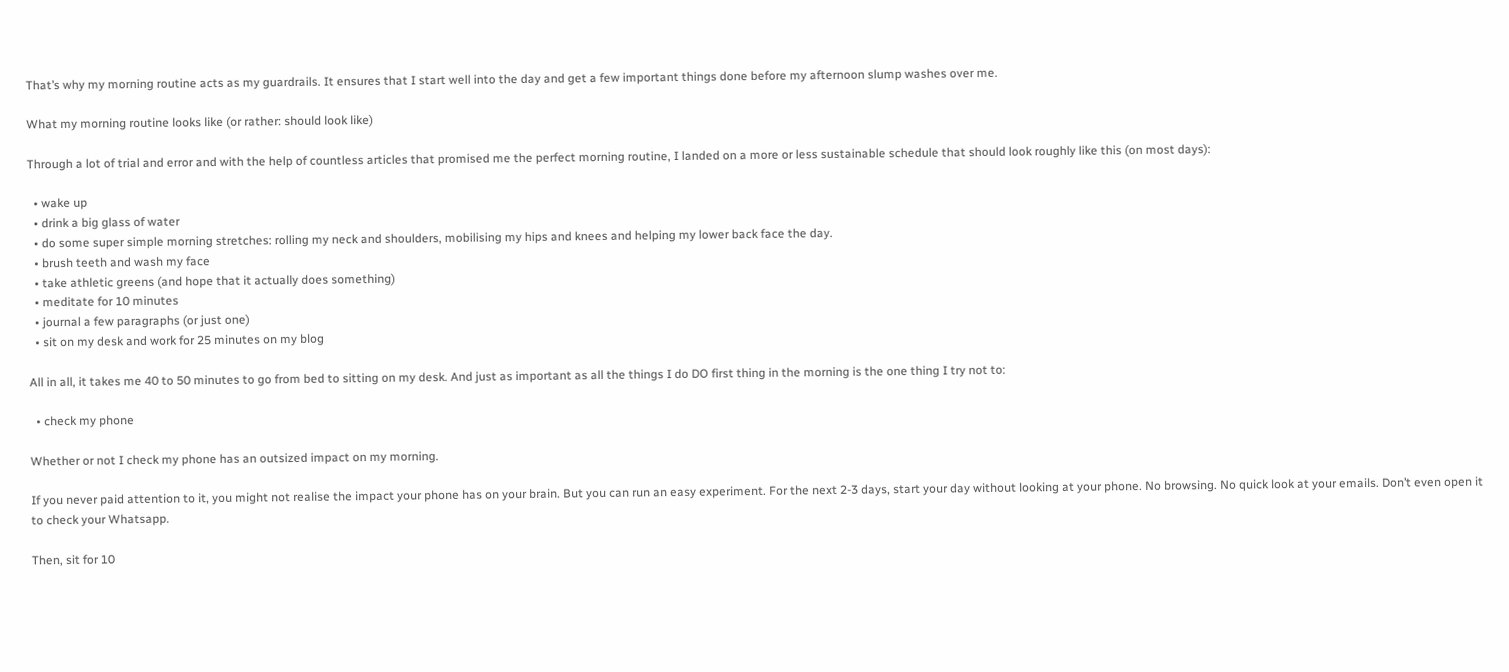That’s why my morning routine acts as my guardrails. It ensures that I start well into the day and get a few important things done before my afternoon slump washes over me.

What my morning routine looks like (or rather: should look like)

Through a lot of trial and error and with the help of countless articles that promised me the perfect morning routine, I landed on a more or less sustainable schedule that should look roughly like this (on most days):

  • wake up
  • drink a big glass of water
  • do some super simple morning stretches: rolling my neck and shoulders, mobilising my hips and knees and helping my lower back face the day.
  • brush teeth and wash my face
  • take athletic greens (and hope that it actually does something)
  • meditate for 10 minutes
  • journal a few paragraphs (or just one)
  • sit on my desk and work for 25 minutes on my blog

All in all, it takes me 40 to 50 minutes to go from bed to sitting on my desk. And just as important as all the things I do DO first thing in the morning is the one thing I try not to:

  • check my phone

Whether or not I check my phone has an outsized impact on my morning.

If you never paid attention to it, you might not realise the impact your phone has on your brain. But you can run an easy experiment. For the next 2-3 days, start your day without looking at your phone. No browsing. No quick look at your emails. Don’t even open it to check your Whatsapp.

Then, sit for 10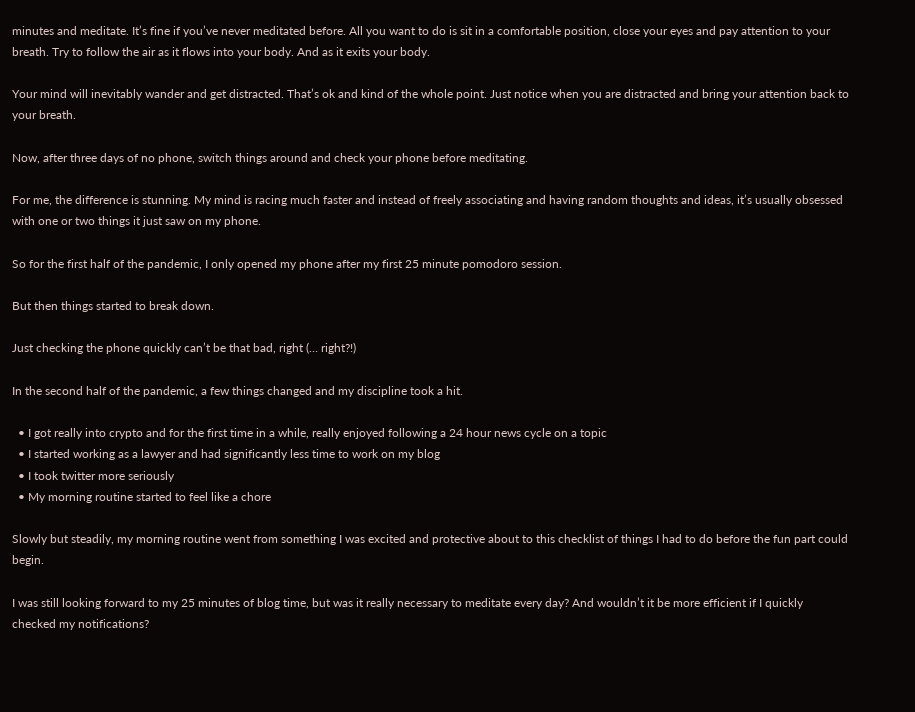minutes and meditate. It’s fine if you’ve never meditated before. All you want to do is sit in a comfortable position, close your eyes and pay attention to your breath. Try to follow the air as it flows into your body. And as it exits your body.

Your mind will inevitably wander and get distracted. That’s ok and kind of the whole point. Just notice when you are distracted and bring your attention back to your breath.

Now, after three days of no phone, switch things around and check your phone before meditating.

For me, the difference is stunning. My mind is racing much faster and instead of freely associating and having random thoughts and ideas, it’s usually obsessed with one or two things it just saw on my phone.

So for the first half of the pandemic, I only opened my phone after my first 25 minute pomodoro session.

But then things started to break down.

Just checking the phone quickly can’t be that bad, right (… right?!)

In the second half of the pandemic, a few things changed and my discipline took a hit.

  • I got really into crypto and for the first time in a while, really enjoyed following a 24 hour news cycle on a topic
  • I started working as a lawyer and had significantly less time to work on my blog
  • I took twitter more seriously
  • My morning routine started to feel like a chore

Slowly but steadily, my morning routine went from something I was excited and protective about to this checklist of things I had to do before the fun part could begin.

I was still looking forward to my 25 minutes of blog time, but was it really necessary to meditate every day? And wouldn’t it be more efficient if I quickly checked my notifications?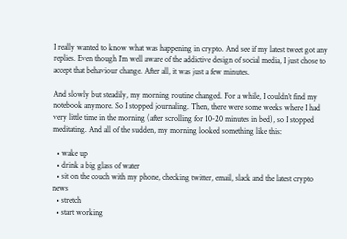I really wanted to know what was happening in crypto. And see if my latest tweet got any replies. Even though I’m well aware of the addictive design of social media, I just chose to accept that behaviour change. After all, it was just a few minutes.

And slowly but steadily, my morning routine changed. For a while, I couldn’t find my notebook anymore. So I stopped journaling. Then, there were some weeks where I had very little time in the morning (after scrolling for 10-20 minutes in bed), so I stopped meditating. And all of the sudden, my morning looked something like this:

  • wake up
  • drink a big glass of water
  • sit on the couch with my phone, checking twitter, email, slack and the latest crypto news
  • stretch
  • start working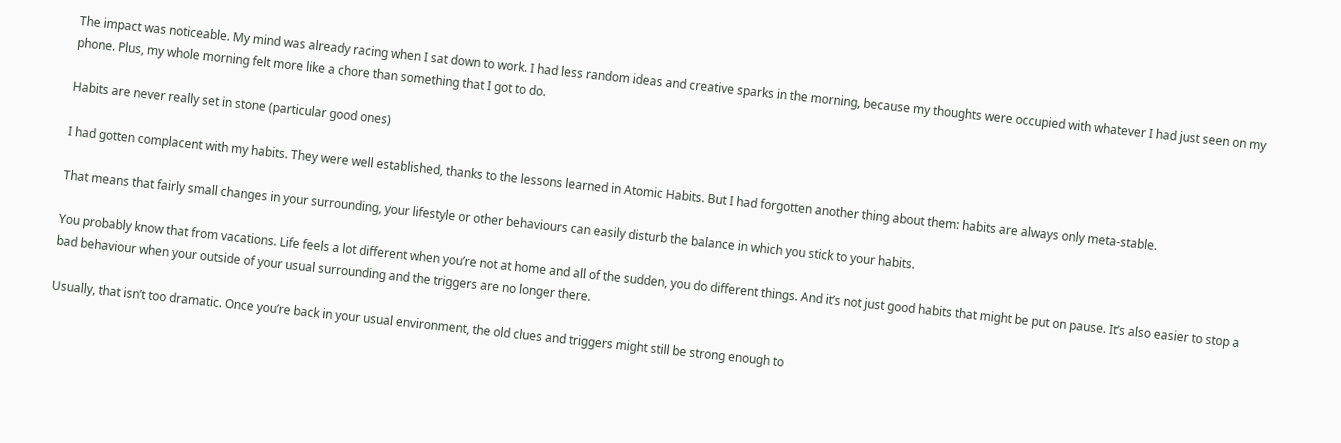The impact was noticeable. My mind was already racing when I sat down to work. I had less random ideas and creative sparks in the morning, because my thoughts were occupied with whatever I had just seen on my phone. Plus, my whole morning felt more like a chore than something that I got to do.

Habits are never really set in stone (particular good ones)

I had gotten complacent with my habits. They were well established, thanks to the lessons learned in Atomic Habits. But I had forgotten another thing about them: habits are always only meta-stable.

That means that fairly small changes in your surrounding, your lifestyle or other behaviours can easily disturb the balance in which you stick to your habits.

You probably know that from vacations. Life feels a lot different when you’re not at home and all of the sudden, you do different things. And it’s not just good habits that might be put on pause. It’s also easier to stop a bad behaviour when your outside of your usual surrounding and the triggers are no longer there.

Usually, that isn’t too dramatic. Once you’re back in your usual environment, the old clues and triggers might still be strong enough to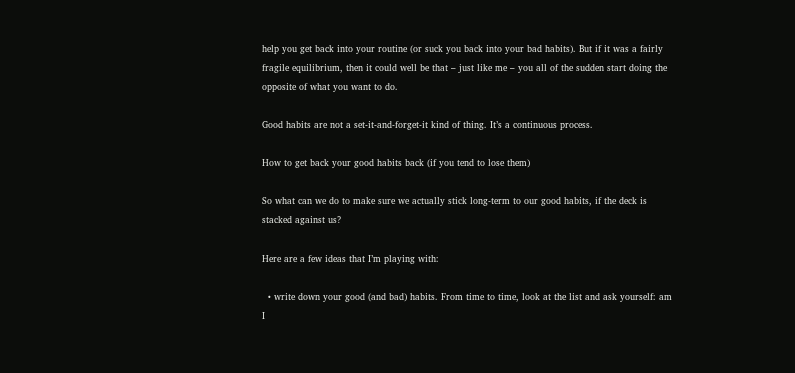help you get back into your routine (or suck you back into your bad habits). But if it was a fairly fragile equilibrium, then it could well be that – just like me – you all of the sudden start doing the opposite of what you want to do.

Good habits are not a set-it-and-forget-it kind of thing. It’s a continuous process.

How to get back your good habits back (if you tend to lose them)

So what can we do to make sure we actually stick long-term to our good habits, if the deck is stacked against us?

Here are a few ideas that I’m playing with:

  • write down your good (and bad) habits. From time to time, look at the list and ask yourself: am I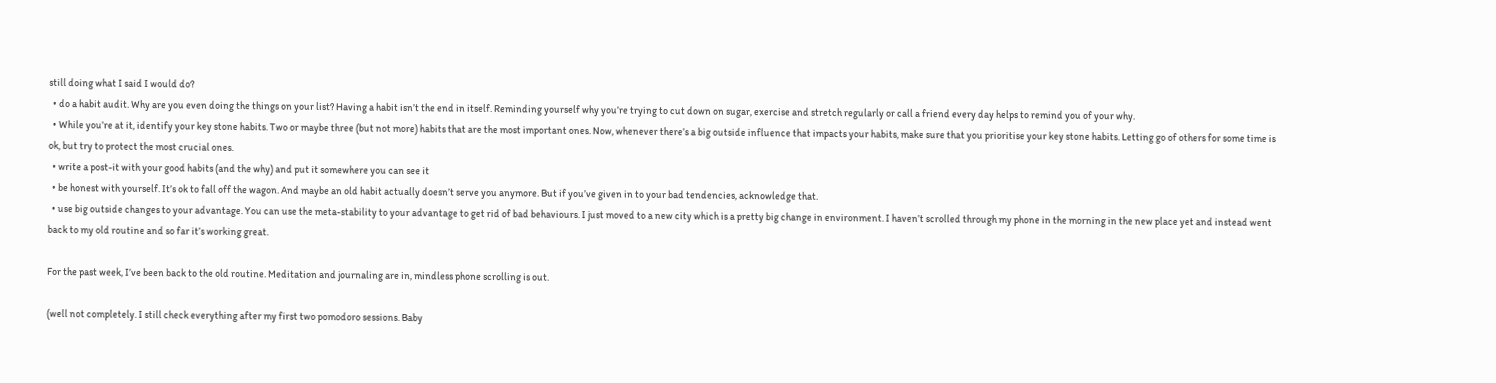still doing what I said I would do?
  • do a habit audit. Why are you even doing the things on your list? Having a habit isn’t the end in itself. Reminding yourself why you’re trying to cut down on sugar, exercise and stretch regularly or call a friend every day helps to remind you of your why.
  • While you’re at it, identify your key stone habits. Two or maybe three (but not more) habits that are the most important ones. Now, whenever there’s a big outside influence that impacts your habits, make sure that you prioritise your key stone habits. Letting go of others for some time is ok, but try to protect the most crucial ones.
  • write a post-it with your good habits (and the why) and put it somewhere you can see it
  • be honest with yourself. It’s ok to fall off the wagon. And maybe an old habit actually doesn’t serve you anymore. But if you’ve given in to your bad tendencies, acknowledge that.
  • use big outside changes to your advantage. You can use the meta-stability to your advantage to get rid of bad behaviours. I just moved to a new city which is a pretty big change in environment. I haven’t scrolled through my phone in the morning in the new place yet and instead went back to my old routine and so far it’s working great.

For the past week, I’ve been back to the old routine. Meditation and journaling are in, mindless phone scrolling is out.

(well not completely. I still check everything after my first two pomodoro sessions. Baby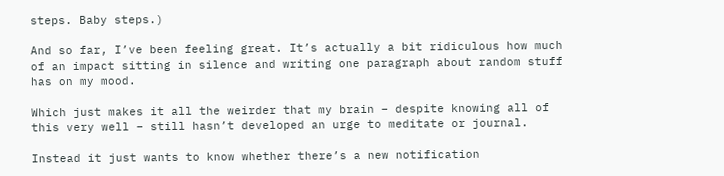steps. Baby steps.)

And so far, I’ve been feeling great. It’s actually a bit ridiculous how much of an impact sitting in silence and writing one paragraph about random stuff has on my mood.

Which just makes it all the weirder that my brain – despite knowing all of this very well – still hasn’t developed an urge to meditate or journal.

Instead it just wants to know whether there’s a new notification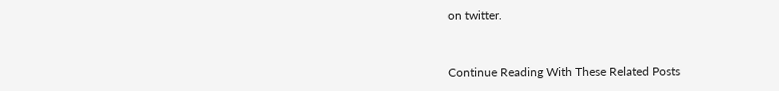on twitter.


Continue Reading With These Related Posts